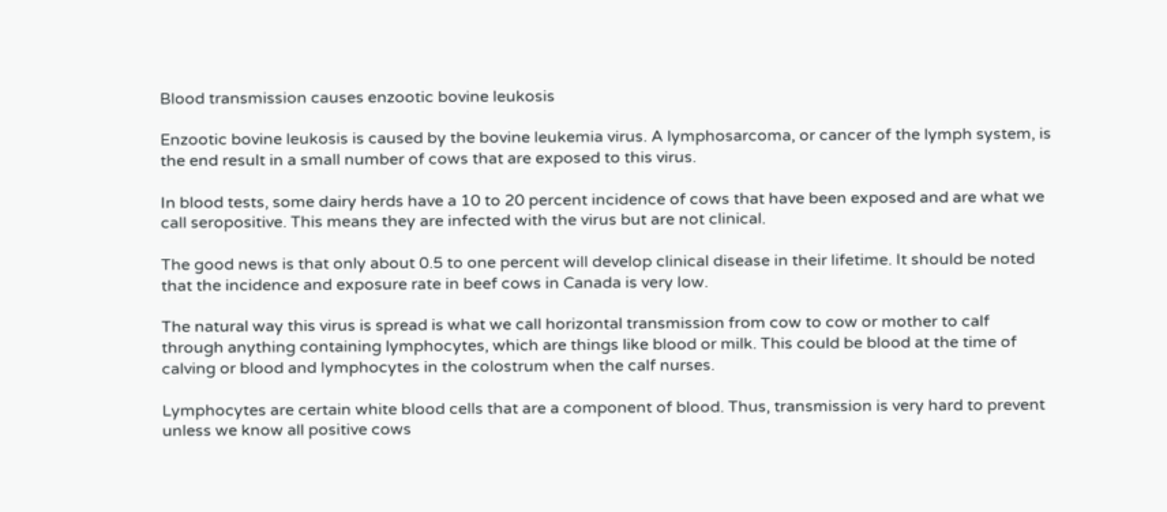Blood transmission causes enzootic bovine leukosis

Enzootic bovine leukosis is caused by the bovine leukemia virus. A lymphosarcoma, or cancer of the lymph system, is the end result in a small number of cows that are exposed to this virus.

In blood tests, some dairy herds have a 10 to 20 percent incidence of cows that have been exposed and are what we call seropositive. This means they are infected with the virus but are not clinical.

The good news is that only about 0.5 to one percent will develop clinical disease in their lifetime. It should be noted that the incidence and exposure rate in beef cows in Canada is very low.

The natural way this virus is spread is what we call horizontal transmission from cow to cow or mother to calf through anything containing lymphocytes, which are things like blood or milk. This could be blood at the time of calving or blood and lymphocytes in the colostrum when the calf nurses.

Lymphocytes are certain white blood cells that are a component of blood. Thus, transmission is very hard to prevent unless we know all positive cows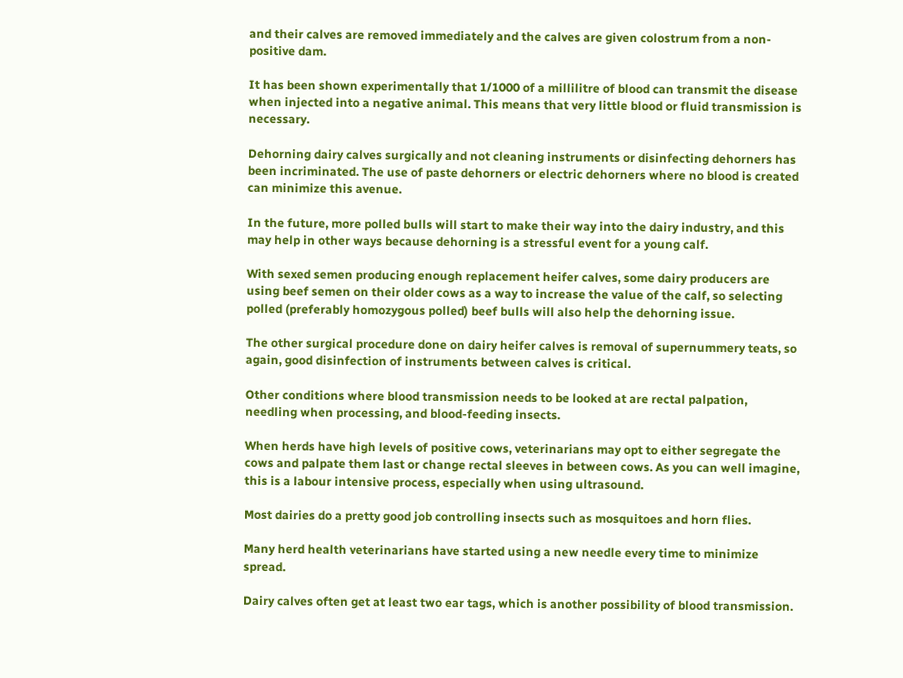and their calves are removed immediately and the calves are given colostrum from a non-positive dam.

It has been shown experimentally that 1/1000 of a millilitre of blood can transmit the disease when injected into a negative animal. This means that very little blood or fluid transmission is necessary.

Dehorning dairy calves surgically and not cleaning instruments or disinfecting dehorners has been incriminated. The use of paste dehorners or electric dehorners where no blood is created can minimize this avenue.

In the future, more polled bulls will start to make their way into the dairy industry, and this may help in other ways because dehorning is a stressful event for a young calf.

With sexed semen producing enough replacement heifer calves, some dairy producers are using beef semen on their older cows as a way to increase the value of the calf, so selecting polled (preferably homozygous polled) beef bulls will also help the dehorning issue.

The other surgical procedure done on dairy heifer calves is removal of supernummery teats, so again, good disinfection of instruments between calves is critical.

Other conditions where blood transmission needs to be looked at are rectal palpation, needling when processing, and blood-feeding insects.

When herds have high levels of positive cows, veterinarians may opt to either segregate the cows and palpate them last or change rectal sleeves in between cows. As you can well imagine, this is a labour intensive process, especially when using ultrasound.

Most dairies do a pretty good job controlling insects such as mosquitoes and horn flies.

Many herd health veterinarians have started using a new needle every time to minimize spread.

Dairy calves often get at least two ear tags, which is another possibility of blood transmission.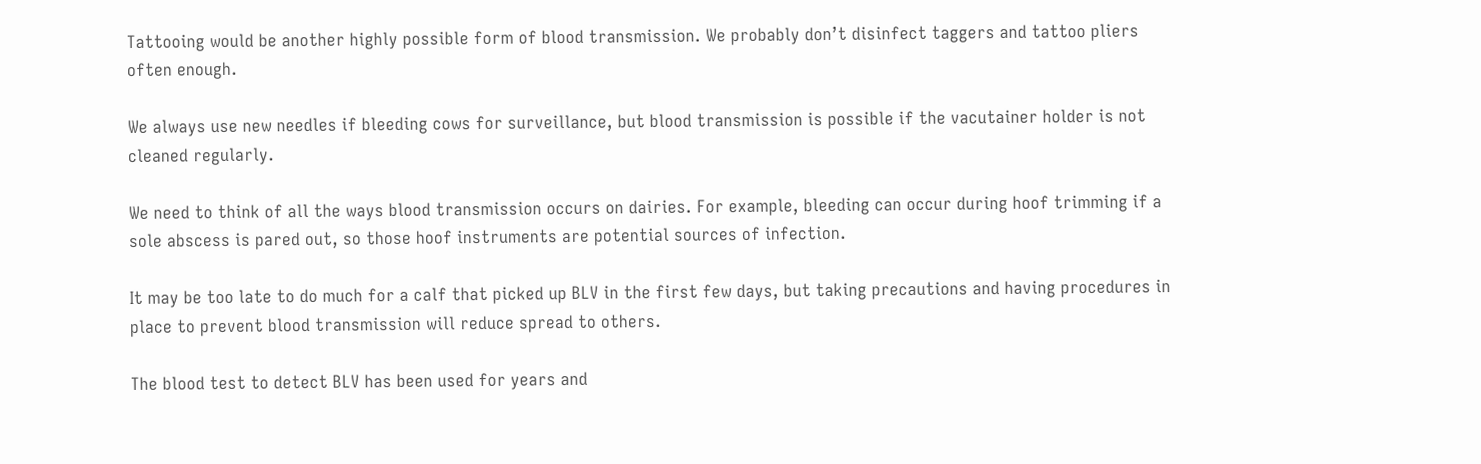Tattooing would be another highly possible form of blood transmission. We probably don’t disinfect taggers and tattoo pliers often enough.

We always use new needles if bleeding cows for surveillance, but blood transmission is possible if the vacutainer holder is not cleaned regularly.

We need to think of all the ways blood transmission occurs on dairies. For example, bleeding can occur during hoof trimming if a sole abscess is pared out, so those hoof instruments are potential sources of infection.

It may be too late to do much for a calf that picked up BLV in the first few days, but taking precautions and having procedures in place to prevent blood transmission will reduce spread to others.

The blood test to detect BLV has been used for years and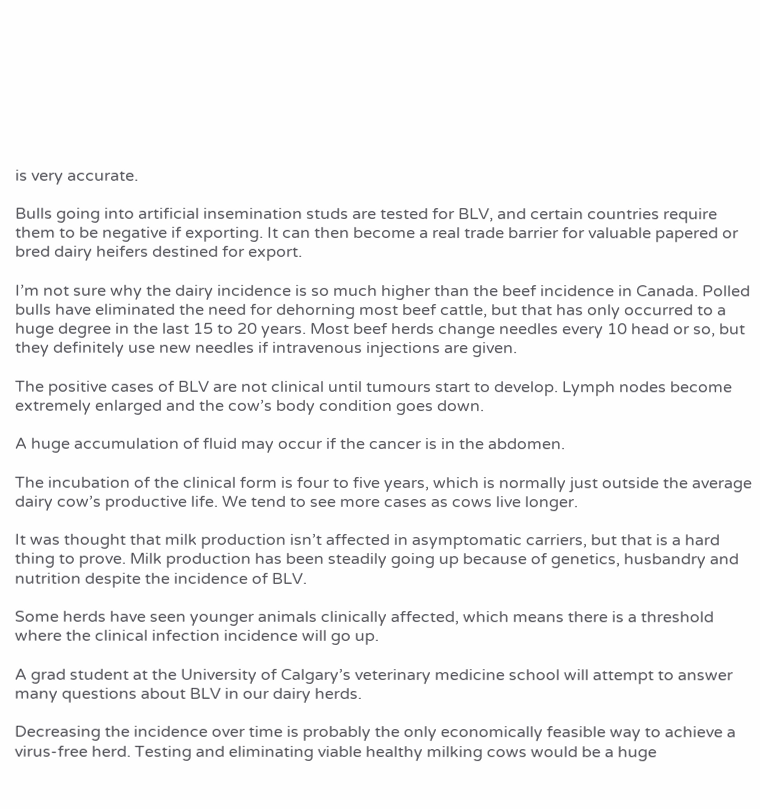is very accurate.

Bulls going into artificial insemination studs are tested for BLV, and certain countries require them to be negative if exporting. It can then become a real trade barrier for valuable papered or bred dairy heifers destined for export.

I’m not sure why the dairy incidence is so much higher than the beef incidence in Canada. Polled bulls have eliminated the need for dehorning most beef cattle, but that has only occurred to a huge degree in the last 15 to 20 years. Most beef herds change needles every 10 head or so, but they definitely use new needles if intravenous injections are given.

The positive cases of BLV are not clinical until tumours start to develop. Lymph nodes become extremely enlarged and the cow’s body condition goes down.

A huge accumulation of fluid may occur if the cancer is in the abdomen.

The incubation of the clinical form is four to five years, which is normally just outside the average dairy cow’s productive life. We tend to see more cases as cows live longer.

It was thought that milk production isn’t affected in asymptomatic carriers, but that is a hard thing to prove. Milk production has been steadily going up because of genetics, husbandry and nutrition despite the incidence of BLV.

Some herds have seen younger animals clinically affected, which means there is a threshold where the clinical infection incidence will go up.

A grad student at the University of Calgary’s veterinary medicine school will attempt to answer many questions about BLV in our dairy herds.

Decreasing the incidence over time is probably the only economically feasible way to achieve a virus-free herd. Testing and eliminating viable healthy milking cows would be a huge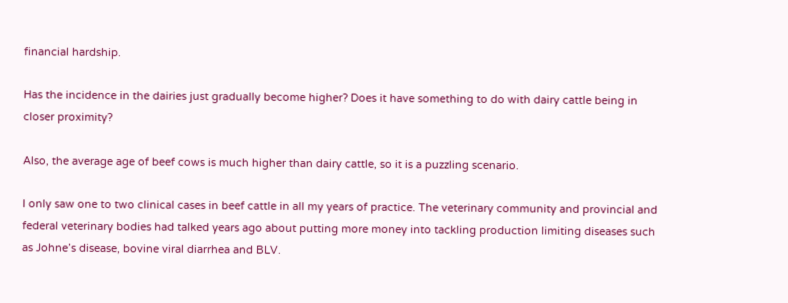financial hardship.

Has the incidence in the dairies just gradually become higher? Does it have something to do with dairy cattle being in closer proximity?

Also, the average age of beef cows is much higher than dairy cattle, so it is a puzzling scenario.

I only saw one to two clinical cases in beef cattle in all my years of practice. The veterinary community and provincial and federal veterinary bodies had talked years ago about putting more money into tackling production limiting diseases such as Johne’s disease, bovine viral diarrhea and BLV.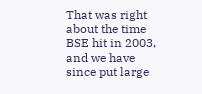That was right about the time BSE hit in 2003, and we have since put large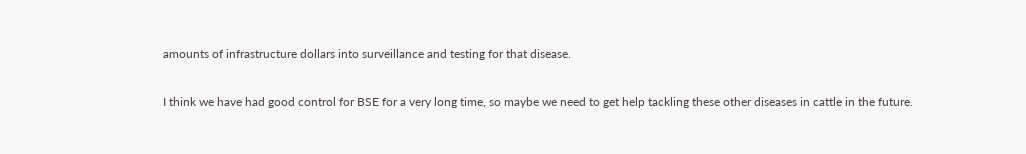amounts of infrastructure dollars into surveillance and testing for that disease.

I think we have had good control for BSE for a very long time, so maybe we need to get help tackling these other diseases in cattle in the future.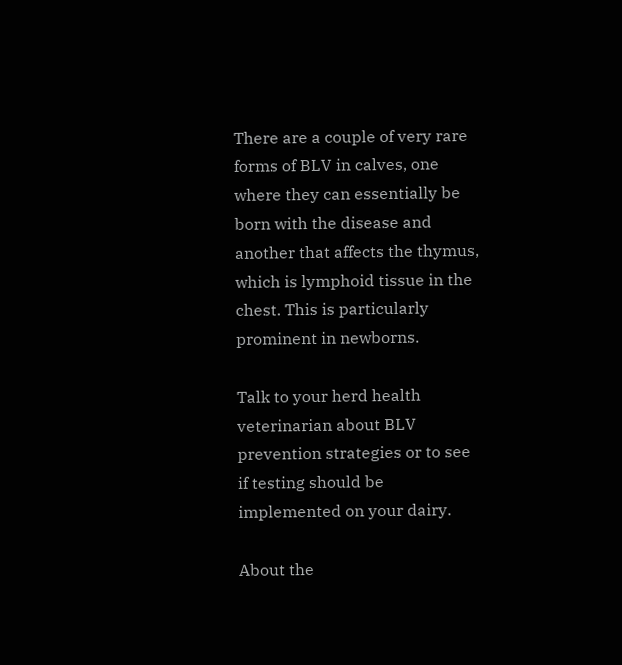There are a couple of very rare forms of BLV in calves, one where they can essentially be born with the disease and another that affects the thymus, which is lymphoid tissue in the chest. This is particularly prominent in newborns.

Talk to your herd health veterinarian about BLV prevention strategies or to see if testing should be implemented on your dairy.

About the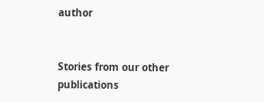author


Stories from our other publications